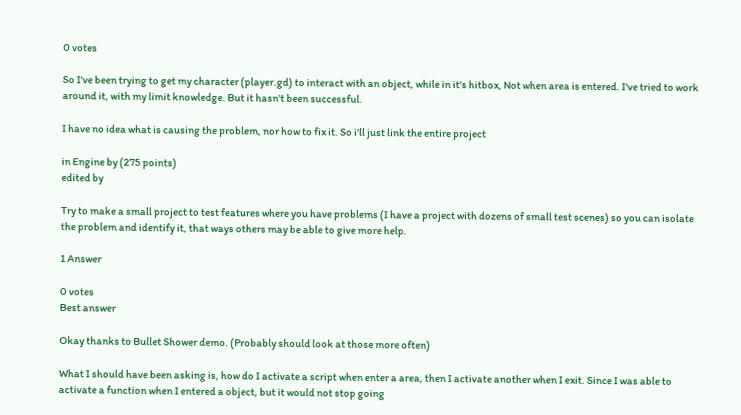0 votes

So I've been trying to get my character (player.gd) to interact with an object, while in it's hitbox, Not when area is entered. I've tried to work around it, with my limit knowledge. But it hasn't been successful.

I have no idea what is causing the problem, nor how to fix it. So i'll just link the entire project

in Engine by (275 points)
edited by

Try to make a small project to test features where you have problems (I have a project with dozens of small test scenes) so you can isolate the problem and identify it, that ways others may be able to give more help.

1 Answer

0 votes
Best answer

Okay thanks to Bullet Shower demo. (Probably should look at those more often)

What I should have been asking is, how do I activate a script when enter a area, then I activate another when I exit. Since I was able to activate a function when I entered a object, but it would not stop going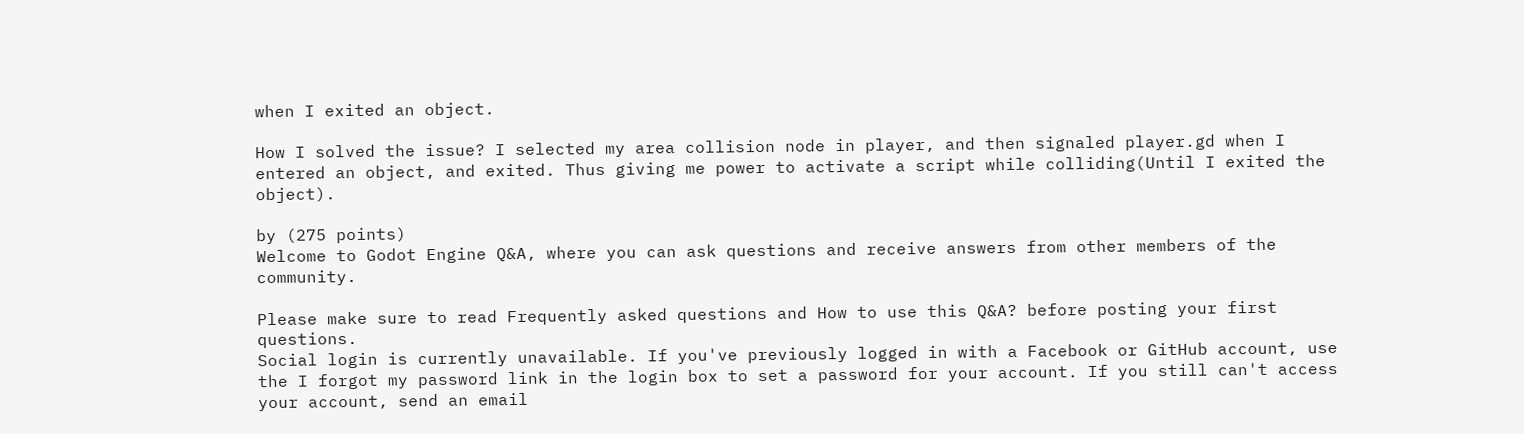when I exited an object.

How I solved the issue? I selected my area collision node in player, and then signaled player.gd when I entered an object, and exited. Thus giving me power to activate a script while colliding(Until I exited the object).

by (275 points)
Welcome to Godot Engine Q&A, where you can ask questions and receive answers from other members of the community.

Please make sure to read Frequently asked questions and How to use this Q&A? before posting your first questions.
Social login is currently unavailable. If you've previously logged in with a Facebook or GitHub account, use the I forgot my password link in the login box to set a password for your account. If you still can't access your account, send an email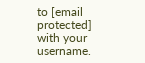to [email protected] with your username.